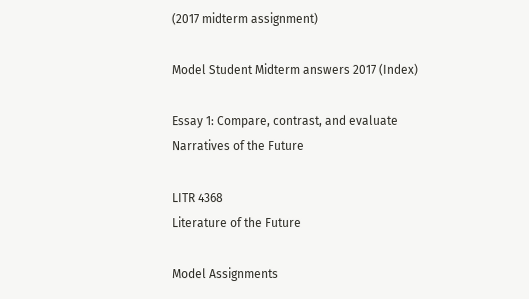(2017 midterm assignment)

Model Student Midterm answers 2017 (Index)

Essay 1: Compare, contrast, and evaluate Narratives of the Future

LITR 4368
Literature of the Future

Model Assignments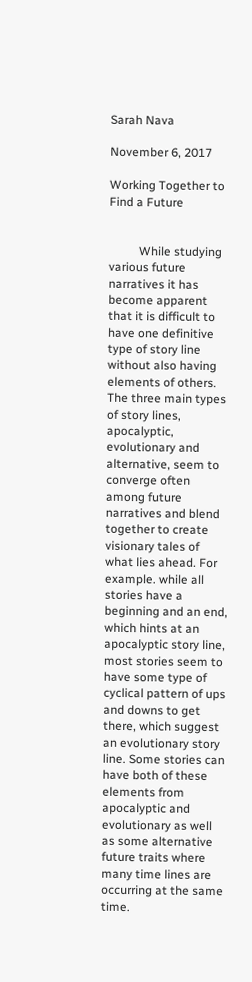Sarah Nava

November 6, 2017

Working Together to Find a Future


          While studying various future narratives it has become apparent that it is difficult to have one definitive type of story line without also having elements of others. The three main types of story lines, apocalyptic, evolutionary and alternative, seem to converge often among future narratives and blend together to create visionary tales of what lies ahead. For example. while all stories have a beginning and an end, which hints at an apocalyptic story line, most stories seem to have some type of cyclical pattern of ups and downs to get there, which suggest an evolutionary story line. Some stories can have both of these elements from apocalyptic and evolutionary as well as some alternative future traits where many time lines are occurring at the same time.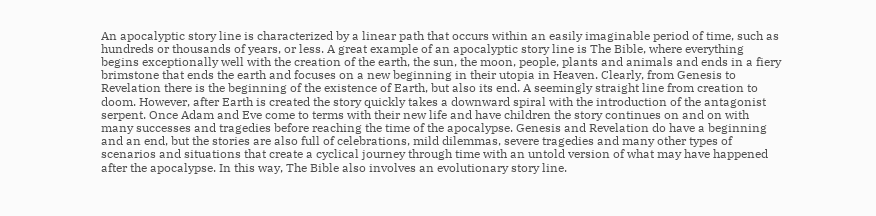An apocalyptic story line is characterized by a linear path that occurs within an easily imaginable period of time, such as hundreds or thousands of years, or less. A great example of an apocalyptic story line is The Bible, where everything begins exceptionally well with the creation of the earth, the sun, the moon, people, plants and animals and ends in a fiery brimstone that ends the earth and focuses on a new beginning in their utopia in Heaven. Clearly, from Genesis to Revelation there is the beginning of the existence of Earth, but also its end. A seemingly straight line from creation to doom. However, after Earth is created the story quickly takes a downward spiral with the introduction of the antagonist serpent. Once Adam and Eve come to terms with their new life and have children the story continues on and on with many successes and tragedies before reaching the time of the apocalypse. Genesis and Revelation do have a beginning and an end, but the stories are also full of celebrations, mild dilemmas, severe tragedies and many other types of scenarios and situations that create a cyclical journey through time with an untold version of what may have happened after the apocalypse. In this way, The Bible also involves an evolutionary story line.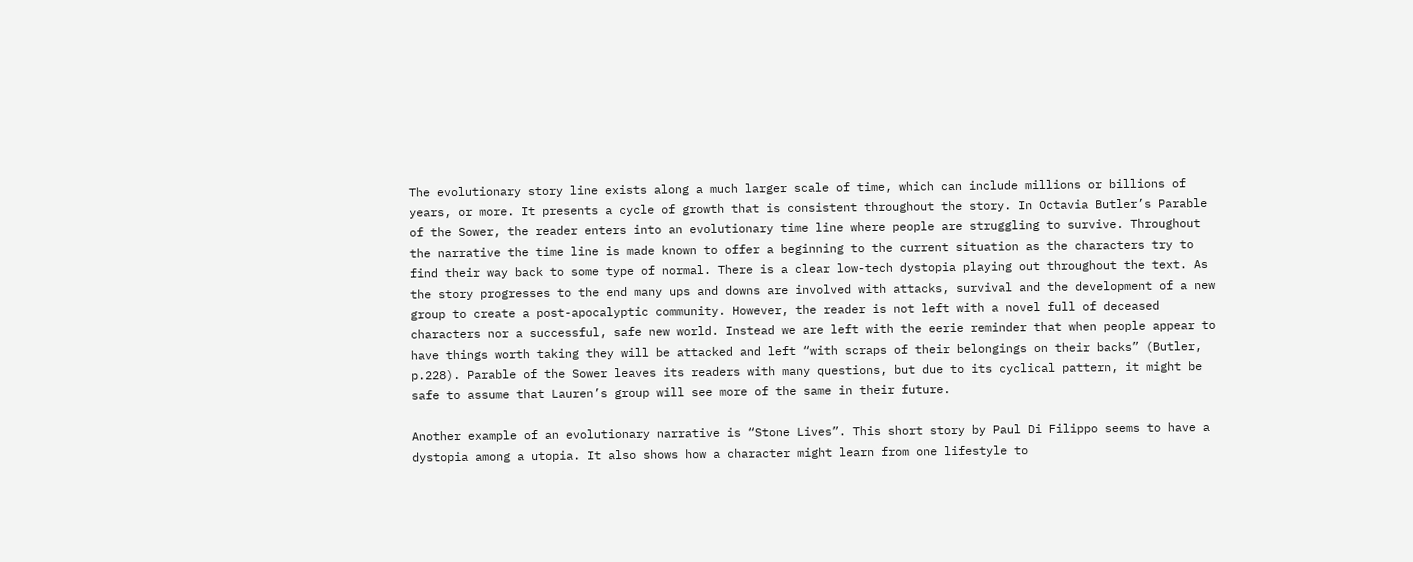The evolutionary story line exists along a much larger scale of time, which can include millions or billions of years, or more. It presents a cycle of growth that is consistent throughout the story. In Octavia Butler’s Parable of the Sower, the reader enters into an evolutionary time line where people are struggling to survive. Throughout the narrative the time line is made known to offer a beginning to the current situation as the characters try to find their way back to some type of normal. There is a clear low-tech dystopia playing out throughout the text. As the story progresses to the end many ups and downs are involved with attacks, survival and the development of a new group to create a post-apocalyptic community. However, the reader is not left with a novel full of deceased characters nor a successful, safe new world. Instead we are left with the eerie reminder that when people appear to have things worth taking they will be attacked and left “with scraps of their belongings on their backs” (Butler, p.228). Parable of the Sower leaves its readers with many questions, but due to its cyclical pattern, it might be safe to assume that Lauren’s group will see more of the same in their future.

Another example of an evolutionary narrative is “Stone Lives”. This short story by Paul Di Filippo seems to have a dystopia among a utopia. It also shows how a character might learn from one lifestyle to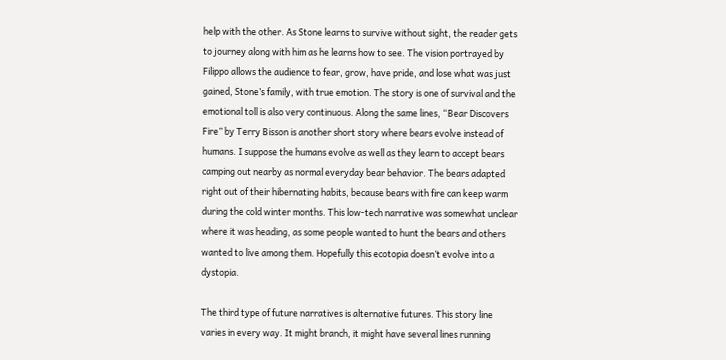help with the other. As Stone learns to survive without sight, the reader gets to journey along with him as he learns how to see. The vision portrayed by Filippo allows the audience to fear, grow, have pride, and lose what was just gained, Stone’s family, with true emotion. The story is one of survival and the emotional toll is also very continuous. Along the same lines, “Bear Discovers Fire” by Terry Bisson is another short story where bears evolve instead of humans. I suppose the humans evolve as well as they learn to accept bears camping out nearby as normal everyday bear behavior. The bears adapted right out of their hibernating habits, because bears with fire can keep warm during the cold winter months. This low-tech narrative was somewhat unclear where it was heading, as some people wanted to hunt the bears and others wanted to live among them. Hopefully this ecotopia doesn’t evolve into a dystopia.

The third type of future narratives is alternative futures. This story line varies in every way. It might branch, it might have several lines running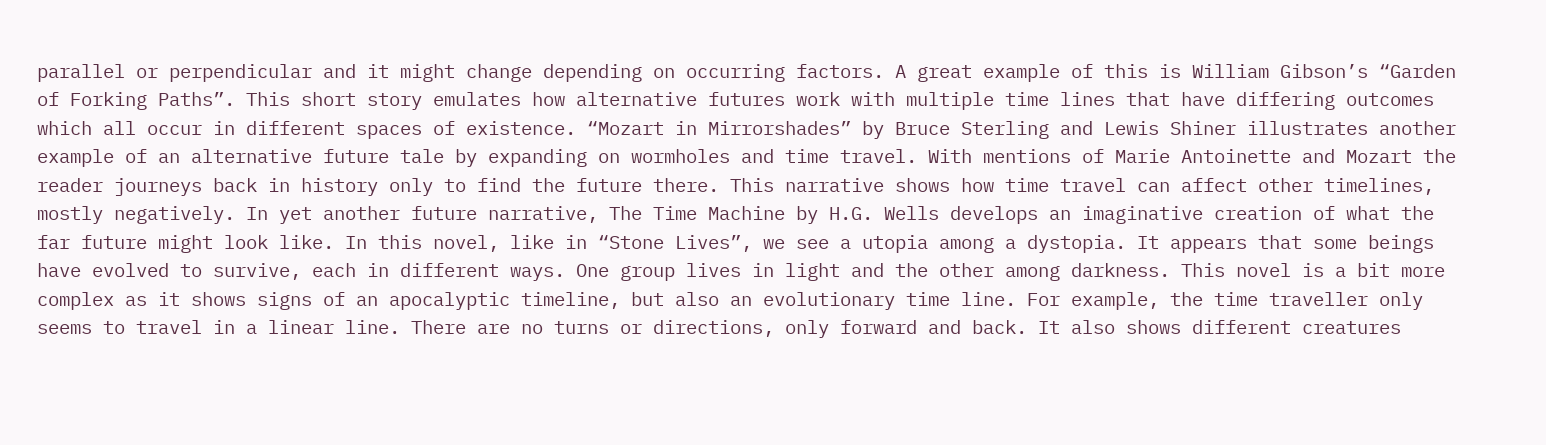parallel or perpendicular and it might change depending on occurring factors. A great example of this is William Gibson’s “Garden of Forking Paths”. This short story emulates how alternative futures work with multiple time lines that have differing outcomes which all occur in different spaces of existence. “Mozart in Mirrorshades” by Bruce Sterling and Lewis Shiner illustrates another example of an alternative future tale by expanding on wormholes and time travel. With mentions of Marie Antoinette and Mozart the reader journeys back in history only to find the future there. This narrative shows how time travel can affect other timelines, mostly negatively. In yet another future narrative, The Time Machine by H.G. Wells develops an imaginative creation of what the far future might look like. In this novel, like in “Stone Lives”, we see a utopia among a dystopia. It appears that some beings have evolved to survive, each in different ways. One group lives in light and the other among darkness. This novel is a bit more complex as it shows signs of an apocalyptic timeline, but also an evolutionary time line. For example, the time traveller only seems to travel in a linear line. There are no turns or directions, only forward and back. It also shows different creatures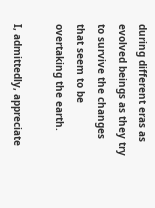during different eras as evolved beings as they try to survive the changes that seem to be overtaking the earth.

I, admittedly, appreciate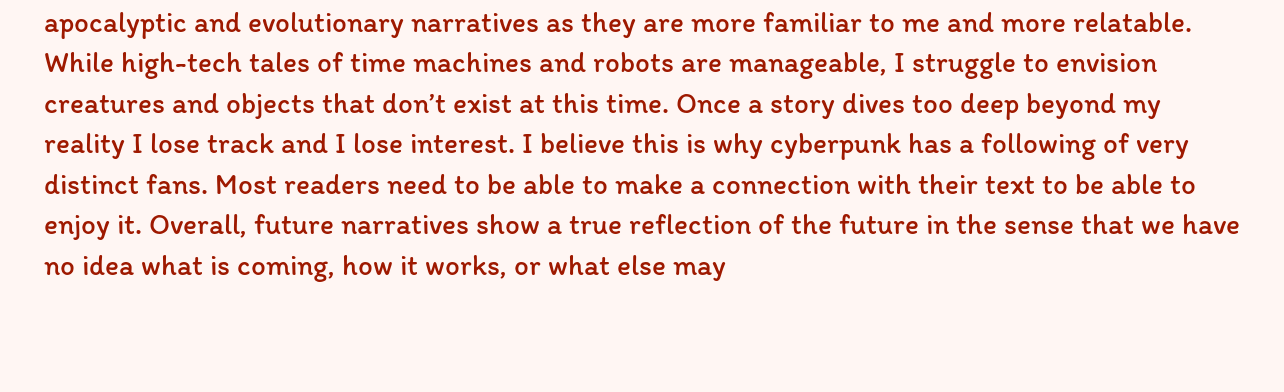apocalyptic and evolutionary narratives as they are more familiar to me and more relatable. While high-tech tales of time machines and robots are manageable, I struggle to envision creatures and objects that don’t exist at this time. Once a story dives too deep beyond my reality I lose track and I lose interest. I believe this is why cyberpunk has a following of very distinct fans. Most readers need to be able to make a connection with their text to be able to enjoy it. Overall, future narratives show a true reflection of the future in the sense that we have no idea what is coming, how it works, or what else may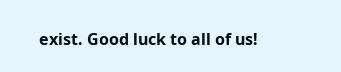exist. Good luck to all of us!